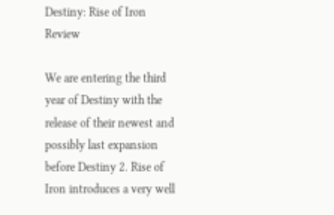Destiny: Rise of Iron Review

We are entering the third year of Destiny with the release of their newest and possibly last expansion before Destiny 2. Rise of Iron introduces a very well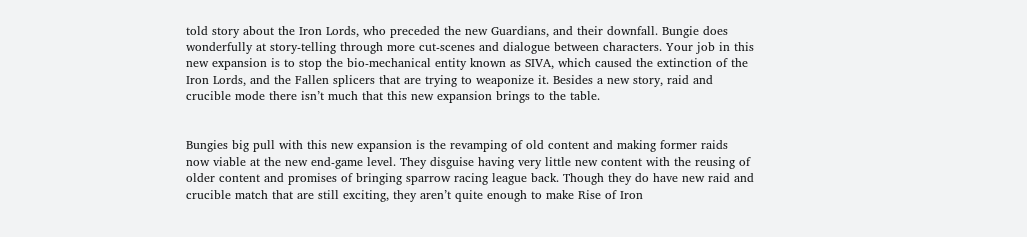told story about the Iron Lords, who preceded the new Guardians, and their downfall. Bungie does wonderfully at story-telling through more cut-scenes and dialogue between characters. Your job in this new expansion is to stop the bio-mechanical entity known as SIVA, which caused the extinction of the Iron Lords, and the Fallen splicers that are trying to weaponize it. Besides a new story, raid and crucible mode there isn’t much that this new expansion brings to the table.


Bungies big pull with this new expansion is the revamping of old content and making former raids now viable at the new end-game level. They disguise having very little new content with the reusing of older content and promises of bringing sparrow racing league back. Though they do have new raid and crucible match that are still exciting, they aren’t quite enough to make Rise of Iron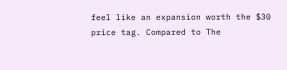feel like an expansion worth the $30 price tag. Compared to The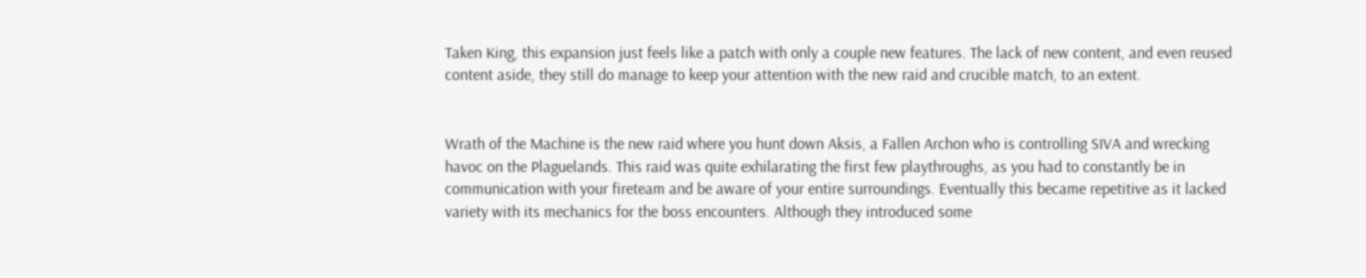Taken King, this expansion just feels like a patch with only a couple new features. The lack of new content, and even reused content aside, they still do manage to keep your attention with the new raid and crucible match, to an extent.


Wrath of the Machine is the new raid where you hunt down Aksis, a Fallen Archon who is controlling SIVA and wrecking havoc on the Plaguelands. This raid was quite exhilarating the first few playthroughs, as you had to constantly be in communication with your fireteam and be aware of your entire surroundings. Eventually this became repetitive as it lacked variety with its mechanics for the boss encounters. Although they introduced some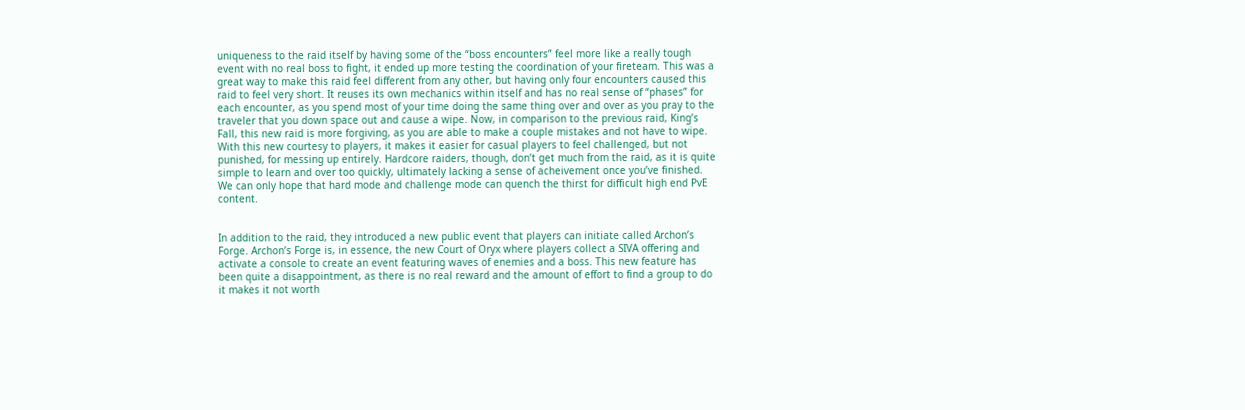uniqueness to the raid itself by having some of the “boss encounters” feel more like a really tough event with no real boss to fight, it ended up more testing the coordination of your fireteam. This was a great way to make this raid feel different from any other, but having only four encounters caused this raid to feel very short. It reuses its own mechanics within itself and has no real sense of “phases” for each encounter, as you spend most of your time doing the same thing over and over as you pray to the traveler that you down space out and cause a wipe. Now, in comparison to the previous raid, King’s Fall, this new raid is more forgiving, as you are able to make a couple mistakes and not have to wipe. With this new courtesy to players, it makes it easier for casual players to feel challenged, but not punished, for messing up entirely. Hardcore raiders, though, don’t get much from the raid, as it is quite simple to learn and over too quickly, ultimately lacking a sense of acheivement once you’ve finished. We can only hope that hard mode and challenge mode can quench the thirst for difficult high end PvE content.


In addition to the raid, they introduced a new public event that players can initiate called Archon’s Forge. Archon’s Forge is, in essence, the new Court of Oryx where players collect a SIVA offering and activate a console to create an event featuring waves of enemies and a boss. This new feature has been quite a disappointment, as there is no real reward and the amount of effort to find a group to do it makes it not worth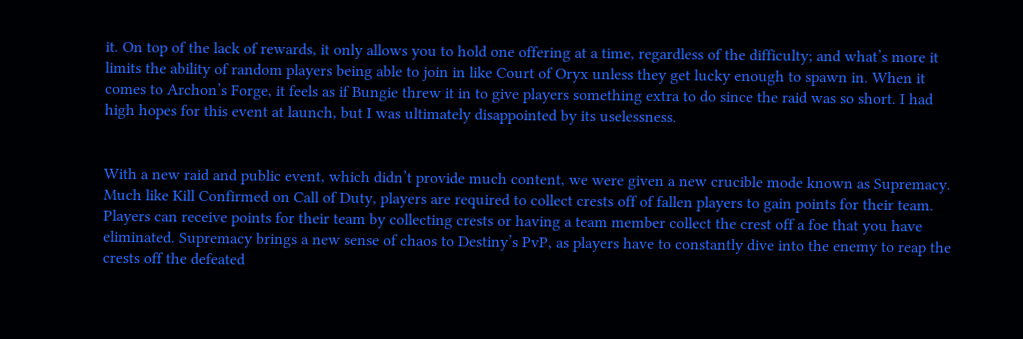it. On top of the lack of rewards, it only allows you to hold one offering at a time, regardless of the difficulty; and what’s more it limits the ability of random players being able to join in like Court of Oryx unless they get lucky enough to spawn in. When it comes to Archon’s Forge, it feels as if Bungie threw it in to give players something extra to do since the raid was so short. I had high hopes for this event at launch, but I was ultimately disappointed by its uselessness.


With a new raid and public event, which didn’t provide much content, we were given a new crucible mode known as Supremacy. Much like Kill Confirmed on Call of Duty, players are required to collect crests off of fallen players to gain points for their team. Players can receive points for their team by collecting crests or having a team member collect the crest off a foe that you have eliminated. Supremacy brings a new sense of chaos to Destiny’s PvP, as players have to constantly dive into the enemy to reap the crests off the defeated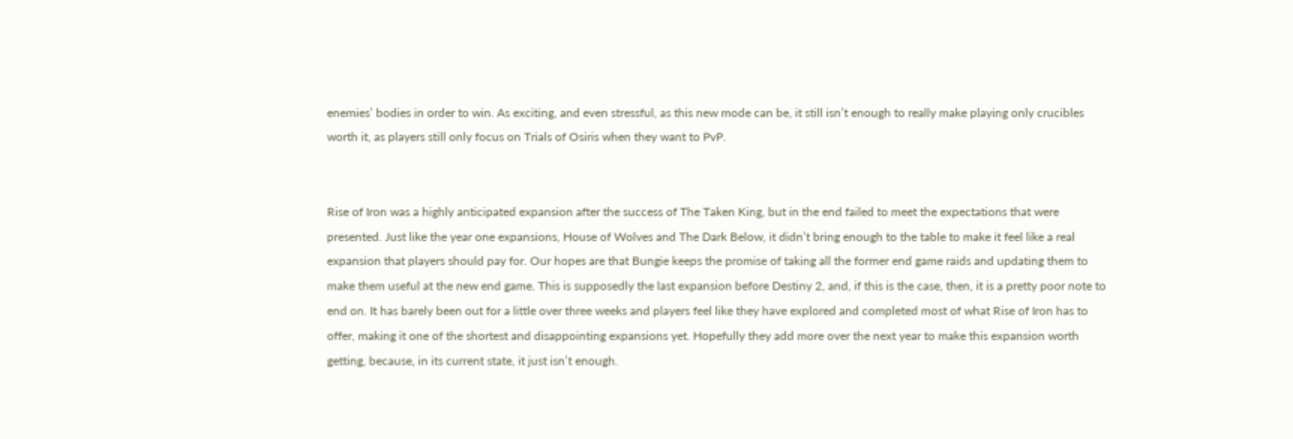enemies’ bodies in order to win. As exciting, and even stressful, as this new mode can be, it still isn’t enough to really make playing only crucibles worth it, as players still only focus on Trials of Osiris when they want to PvP.


Rise of Iron was a highly anticipated expansion after the success of The Taken King, but in the end failed to meet the expectations that were presented. Just like the year one expansions, House of Wolves and The Dark Below, it didn’t bring enough to the table to make it feel like a real expansion that players should pay for. Our hopes are that Bungie keeps the promise of taking all the former end game raids and updating them to make them useful at the new end game. This is supposedly the last expansion before Destiny 2, and, if this is the case, then, it is a pretty poor note to end on. It has barely been out for a little over three weeks and players feel like they have explored and completed most of what Rise of Iron has to offer, making it one of the shortest and disappointing expansions yet. Hopefully they add more over the next year to make this expansion worth getting, because, in its current state, it just isn’t enough.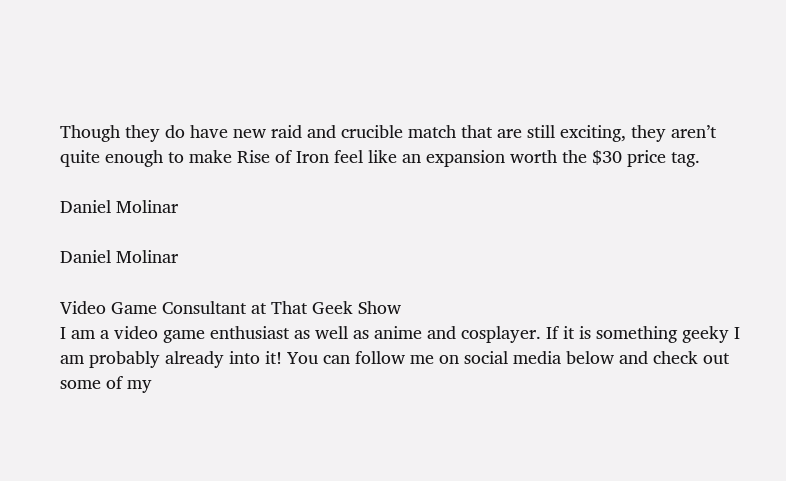Though they do have new raid and crucible match that are still exciting, they aren’t quite enough to make Rise of Iron feel like an expansion worth the $30 price tag.

Daniel Molinar

Daniel Molinar

Video Game Consultant at That Geek Show
I am a video game enthusiast as well as anime and cosplayer. If it is something geeky I am probably already into it! You can follow me on social media below and check out some of my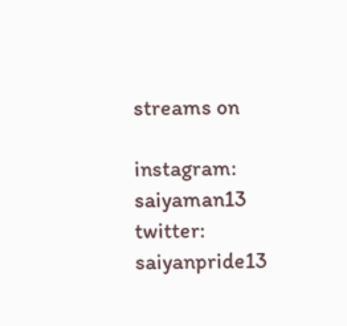streams on

instagram: saiyaman13
twitter: saiyanpride13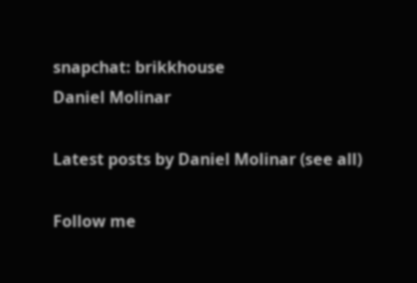snapchat: brikkhouse
Daniel Molinar

Latest posts by Daniel Molinar (see all)

Follow me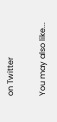on Twitter

You may also like...